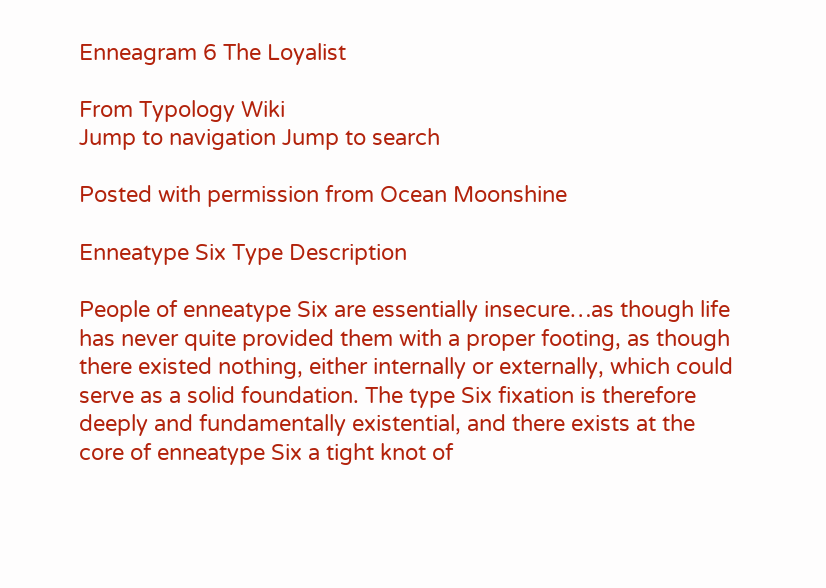Enneagram 6 The Loyalist

From Typology Wiki
Jump to navigation Jump to search

Posted with permission from Ocean Moonshine

Enneatype Six Type Description

People of enneatype Six are essentially insecure…as though life has never quite provided them with a proper footing, as though there existed nothing, either internally or externally, which could serve as a solid foundation. The type Six fixation is therefore deeply and fundamentally existential, and there exists at the core of enneatype Six a tight knot of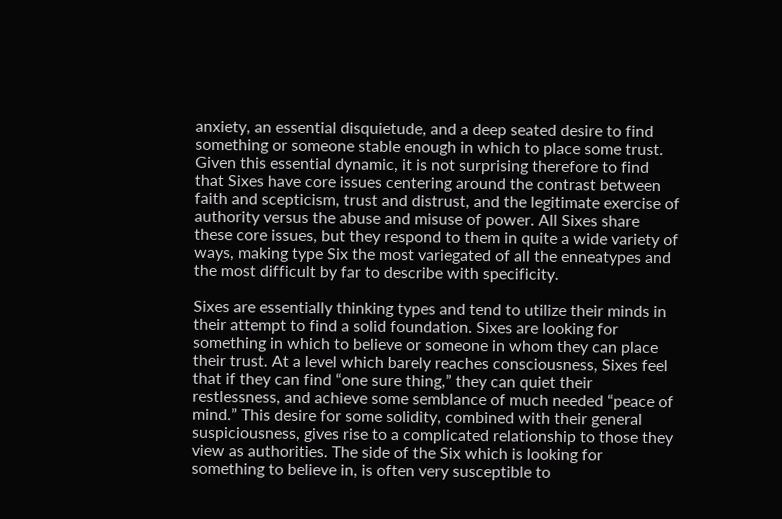anxiety, an essential disquietude, and a deep seated desire to find something or someone stable enough in which to place some trust. Given this essential dynamic, it is not surprising therefore to find that Sixes have core issues centering around the contrast between faith and scepticism, trust and distrust, and the legitimate exercise of authority versus the abuse and misuse of power. All Sixes share these core issues, but they respond to them in quite a wide variety of ways, making type Six the most variegated of all the enneatypes and the most difficult by far to describe with specificity.

Sixes are essentially thinking types and tend to utilize their minds in their attempt to find a solid foundation. Sixes are looking for something in which to believe or someone in whom they can place their trust. At a level which barely reaches consciousness, Sixes feel that if they can find “one sure thing,” they can quiet their restlessness, and achieve some semblance of much needed “peace of mind.” This desire for some solidity, combined with their general suspiciousness, gives rise to a complicated relationship to those they view as authorities. The side of the Six which is looking for something to believe in, is often very susceptible to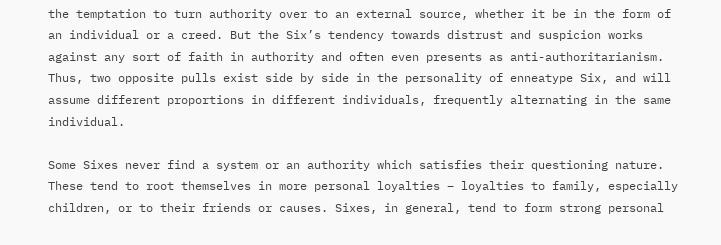the temptation to turn authority over to an external source, whether it be in the form of an individual or a creed. But the Six’s tendency towards distrust and suspicion works against any sort of faith in authority and often even presents as anti-authoritarianism. Thus, two opposite pulls exist side by side in the personality of enneatype Six, and will assume different proportions in different individuals, frequently alternating in the same individual.

Some Sixes never find a system or an authority which satisfies their questioning nature. These tend to root themselves in more personal loyalties – loyalties to family, especially children, or to their friends or causes. Sixes, in general, tend to form strong personal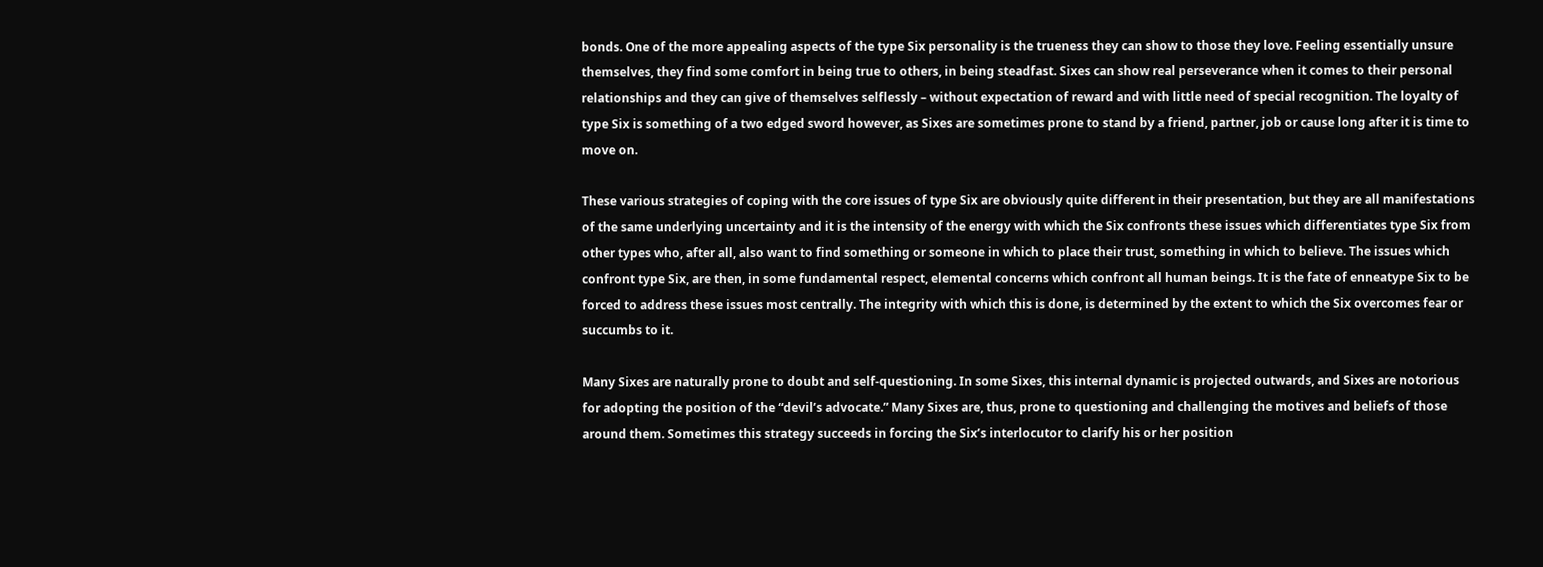bonds. One of the more appealing aspects of the type Six personality is the trueness they can show to those they love. Feeling essentially unsure themselves, they find some comfort in being true to others, in being steadfast. Sixes can show real perseverance when it comes to their personal relationships and they can give of themselves selflessly – without expectation of reward and with little need of special recognition. The loyalty of type Six is something of a two edged sword however, as Sixes are sometimes prone to stand by a friend, partner, job or cause long after it is time to move on.

These various strategies of coping with the core issues of type Six are obviously quite different in their presentation, but they are all manifestations of the same underlying uncertainty and it is the intensity of the energy with which the Six confronts these issues which differentiates type Six from other types who, after all, also want to find something or someone in which to place their trust, something in which to believe. The issues which confront type Six, are then, in some fundamental respect, elemental concerns which confront all human beings. It is the fate of enneatype Six to be forced to address these issues most centrally. The integrity with which this is done, is determined by the extent to which the Six overcomes fear or succumbs to it.

Many Sixes are naturally prone to doubt and self-questioning. In some Sixes, this internal dynamic is projected outwards, and Sixes are notorious for adopting the position of the “devil’s advocate.” Many Sixes are, thus, prone to questioning and challenging the motives and beliefs of those around them. Sometimes this strategy succeeds in forcing the Six’s interlocutor to clarify his or her position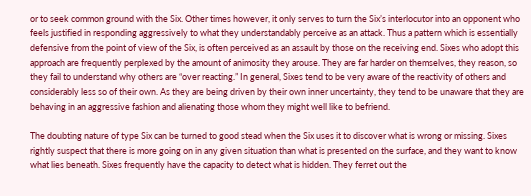or to seek common ground with the Six. Other times however, it only serves to turn the Six’s interlocutor into an opponent who feels justified in responding aggressively to what they understandably perceive as an attack. Thus a pattern which is essentially defensive from the point of view of the Six, is often perceived as an assault by those on the receiving end. Sixes who adopt this approach are frequently perplexed by the amount of animosity they arouse. They are far harder on themselves, they reason, so they fail to understand why others are “over reacting.” In general, Sixes tend to be very aware of the reactivity of others and considerably less so of their own. As they are being driven by their own inner uncertainty, they tend to be unaware that they are behaving in an aggressive fashion and alienating those whom they might well like to befriend.

The doubting nature of type Six can be turned to good stead when the Six uses it to discover what is wrong or missing. Sixes rightly suspect that there is more going on in any given situation than what is presented on the surface, and they want to know what lies beneath. Sixes frequently have the capacity to detect what is hidden. They ferret out the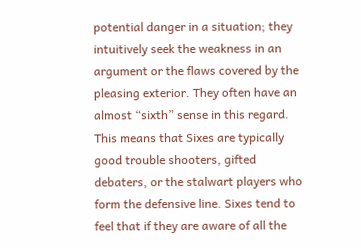potential danger in a situation; they intuitively seek the weakness in an argument or the flaws covered by the pleasing exterior. They often have an almost “sixth” sense in this regard. This means that Sixes are typically good trouble shooters, gifted debaters, or the stalwart players who form the defensive line. Sixes tend to feel that if they are aware of all the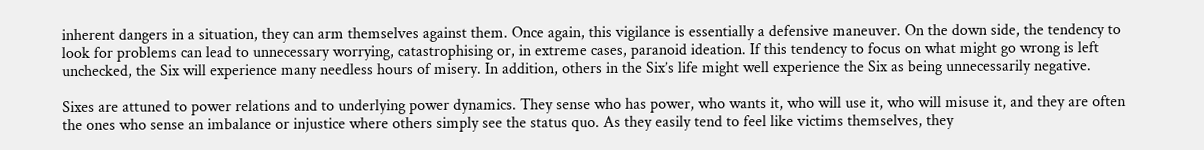inherent dangers in a situation, they can arm themselves against them. Once again, this vigilance is essentially a defensive maneuver. On the down side, the tendency to look for problems can lead to unnecessary worrying, catastrophising or, in extreme cases, paranoid ideation. If this tendency to focus on what might go wrong is left unchecked, the Six will experience many needless hours of misery. In addition, others in the Six’s life might well experience the Six as being unnecessarily negative.

Sixes are attuned to power relations and to underlying power dynamics. They sense who has power, who wants it, who will use it, who will misuse it, and they are often the ones who sense an imbalance or injustice where others simply see the status quo. As they easily tend to feel like victims themselves, they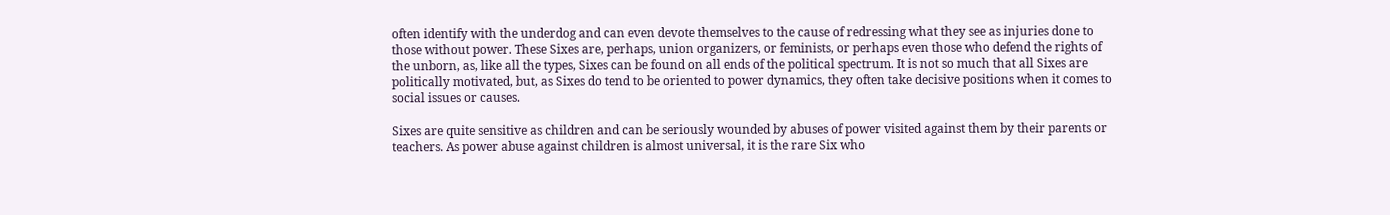often identify with the underdog and can even devote themselves to the cause of redressing what they see as injuries done to those without power. These Sixes are, perhaps, union organizers, or feminists, or perhaps even those who defend the rights of the unborn, as, like all the types, Sixes can be found on all ends of the political spectrum. It is not so much that all Sixes are politically motivated, but, as Sixes do tend to be oriented to power dynamics, they often take decisive positions when it comes to social issues or causes.

Sixes are quite sensitive as children and can be seriously wounded by abuses of power visited against them by their parents or teachers. As power abuse against children is almost universal, it is the rare Six who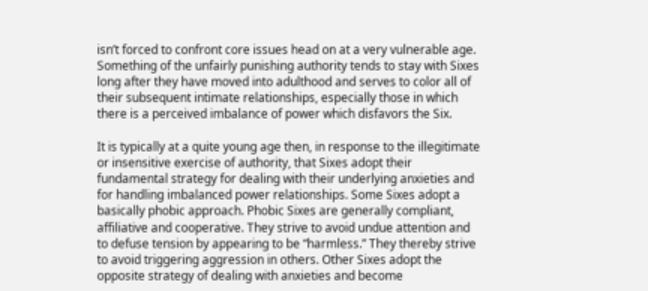isn’t forced to confront core issues head on at a very vulnerable age. Something of the unfairly punishing authority tends to stay with Sixes long after they have moved into adulthood and serves to color all of their subsequent intimate relationships, especially those in which there is a perceived imbalance of power which disfavors the Six.

It is typically at a quite young age then, in response to the illegitimate or insensitive exercise of authority, that Sixes adopt their fundamental strategy for dealing with their underlying anxieties and for handling imbalanced power relationships. Some Sixes adopt a basically phobic approach. Phobic Sixes are generally compliant, affiliative and cooperative. They strive to avoid undue attention and to defuse tension by appearing to be “harmless.” They thereby strive to avoid triggering aggression in others. Other Sixes adopt the opposite strategy of dealing with anxieties and become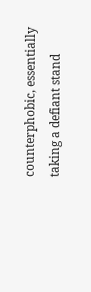counterphobic, essentially taking a defiant stand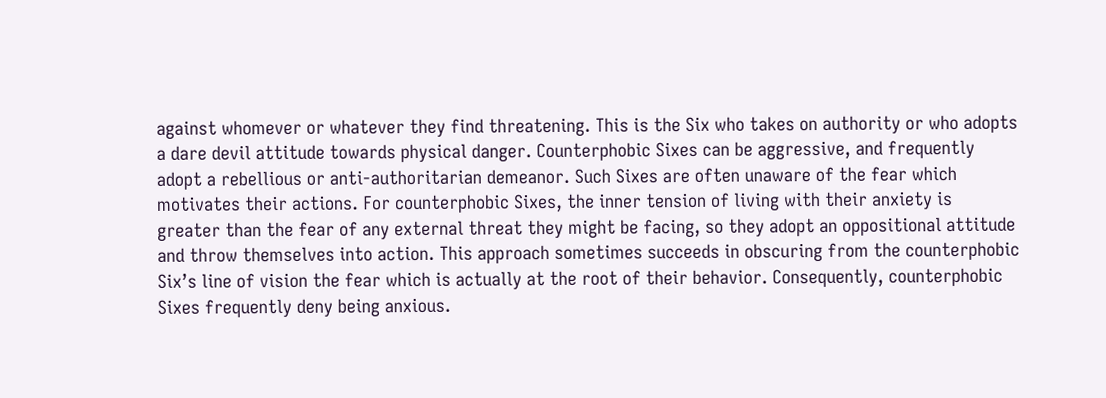against whomever or whatever they find threatening. This is the Six who takes on authority or who adopts a dare devil attitude towards physical danger. Counterphobic Sixes can be aggressive, and frequently adopt a rebellious or anti-authoritarian demeanor. Such Sixes are often unaware of the fear which motivates their actions. For counterphobic Sixes, the inner tension of living with their anxiety is greater than the fear of any external threat they might be facing, so they adopt an oppositional attitude and throw themselves into action. This approach sometimes succeeds in obscuring from the counterphobic Six’s line of vision the fear which is actually at the root of their behavior. Consequently, counterphobic Sixes frequently deny being anxious.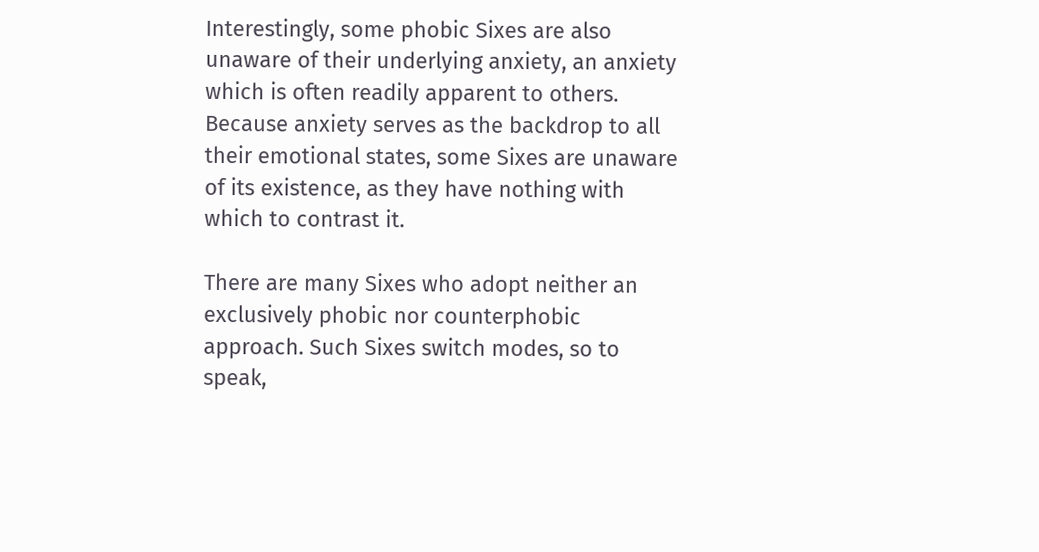Interestingly, some phobic Sixes are also unaware of their underlying anxiety, an anxiety which is often readily apparent to others. Because anxiety serves as the backdrop to all their emotional states, some Sixes are unaware of its existence, as they have nothing with which to contrast it.

There are many Sixes who adopt neither an exclusively phobic nor counterphobic approach. Such Sixes switch modes, so to speak,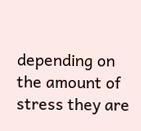depending on the amount of stress they are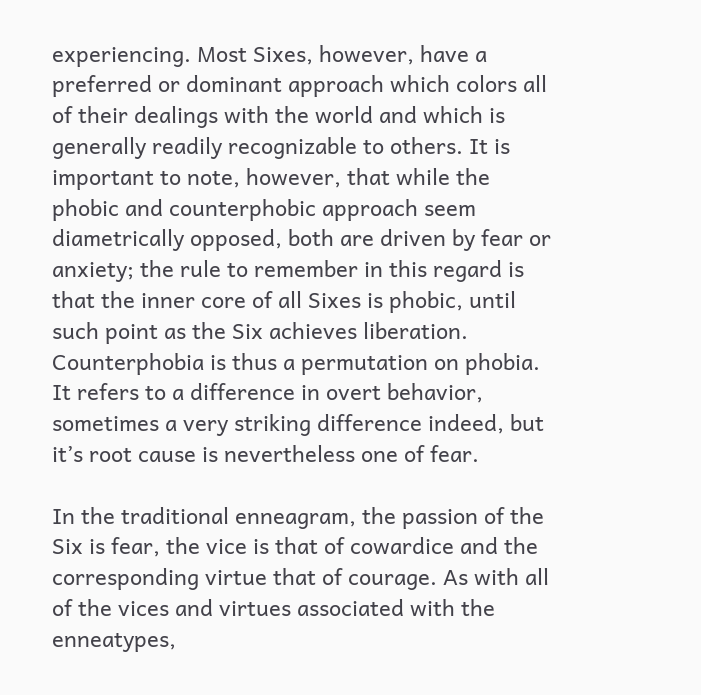experiencing. Most Sixes, however, have a preferred or dominant approach which colors all of their dealings with the world and which is generally readily recognizable to others. It is important to note, however, that while the phobic and counterphobic approach seem diametrically opposed, both are driven by fear or anxiety; the rule to remember in this regard is that the inner core of all Sixes is phobic, until such point as the Six achieves liberation. Counterphobia is thus a permutation on phobia. It refers to a difference in overt behavior, sometimes a very striking difference indeed, but it’s root cause is nevertheless one of fear.

In the traditional enneagram, the passion of the Six is fear, the vice is that of cowardice and the corresponding virtue that of courage. As with all of the vices and virtues associated with the enneatypes,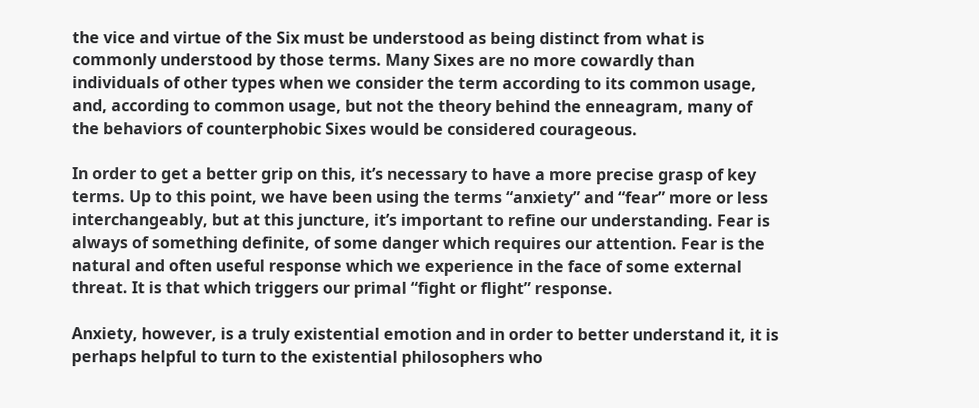the vice and virtue of the Six must be understood as being distinct from what is commonly understood by those terms. Many Sixes are no more cowardly than individuals of other types when we consider the term according to its common usage, and, according to common usage, but not the theory behind the enneagram, many of the behaviors of counterphobic Sixes would be considered courageous.

In order to get a better grip on this, it’s necessary to have a more precise grasp of key terms. Up to this point, we have been using the terms “anxiety” and “fear” more or less interchangeably, but at this juncture, it’s important to refine our understanding. Fear is always of something definite, of some danger which requires our attention. Fear is the natural and often useful response which we experience in the face of some external threat. It is that which triggers our primal “fight or flight” response.

Anxiety, however, is a truly existential emotion and in order to better understand it, it is perhaps helpful to turn to the existential philosophers who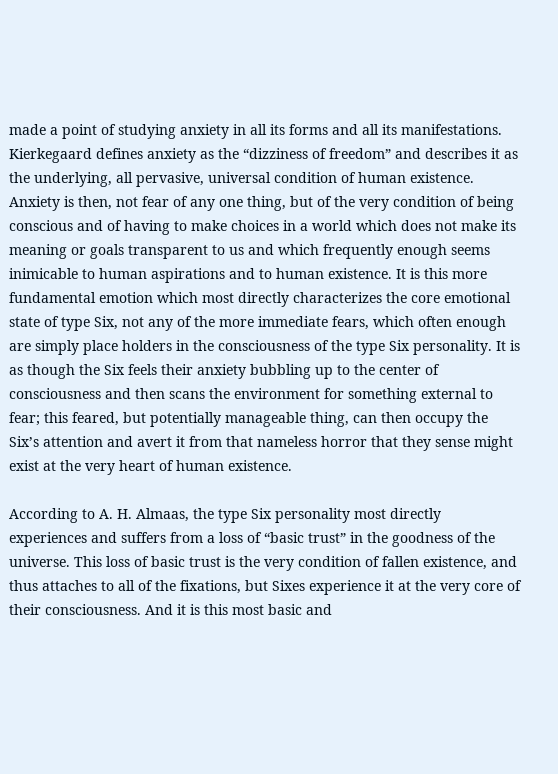made a point of studying anxiety in all its forms and all its manifestations. Kierkegaard defines anxiety as the “dizziness of freedom” and describes it as the underlying, all pervasive, universal condition of human existence. Anxiety is then, not fear of any one thing, but of the very condition of being conscious and of having to make choices in a world which does not make its meaning or goals transparent to us and which frequently enough seems inimicable to human aspirations and to human existence. It is this more fundamental emotion which most directly characterizes the core emotional state of type Six, not any of the more immediate fears, which often enough are simply place holders in the consciousness of the type Six personality. It is as though the Six feels their anxiety bubbling up to the center of consciousness and then scans the environment for something external to fear; this feared, but potentially manageable thing, can then occupy the Six’s attention and avert it from that nameless horror that they sense might exist at the very heart of human existence.

According to A. H. Almaas, the type Six personality most directly experiences and suffers from a loss of “basic trust” in the goodness of the universe. This loss of basic trust is the very condition of fallen existence, and thus attaches to all of the fixations, but Sixes experience it at the very core of their consciousness. And it is this most basic and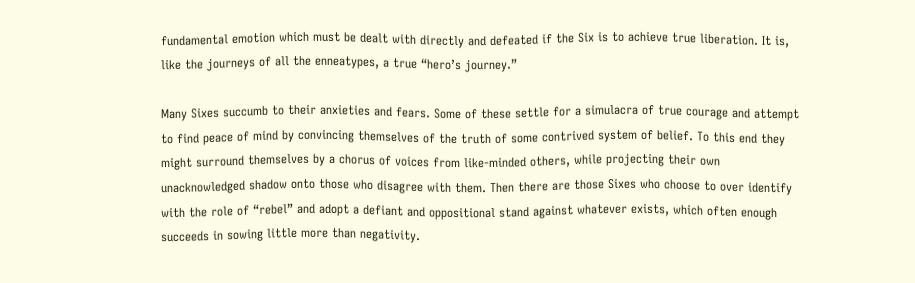fundamental emotion which must be dealt with directly and defeated if the Six is to achieve true liberation. It is, like the journeys of all the enneatypes, a true “hero’s journey.”

Many Sixes succumb to their anxieties and fears. Some of these settle for a simulacra of true courage and attempt to find peace of mind by convincing themselves of the truth of some contrived system of belief. To this end they might surround themselves by a chorus of voices from like-minded others, while projecting their own unacknowledged shadow onto those who disagree with them. Then there are those Sixes who choose to over identify with the role of “rebel” and adopt a defiant and oppositional stand against whatever exists, which often enough succeeds in sowing little more than negativity.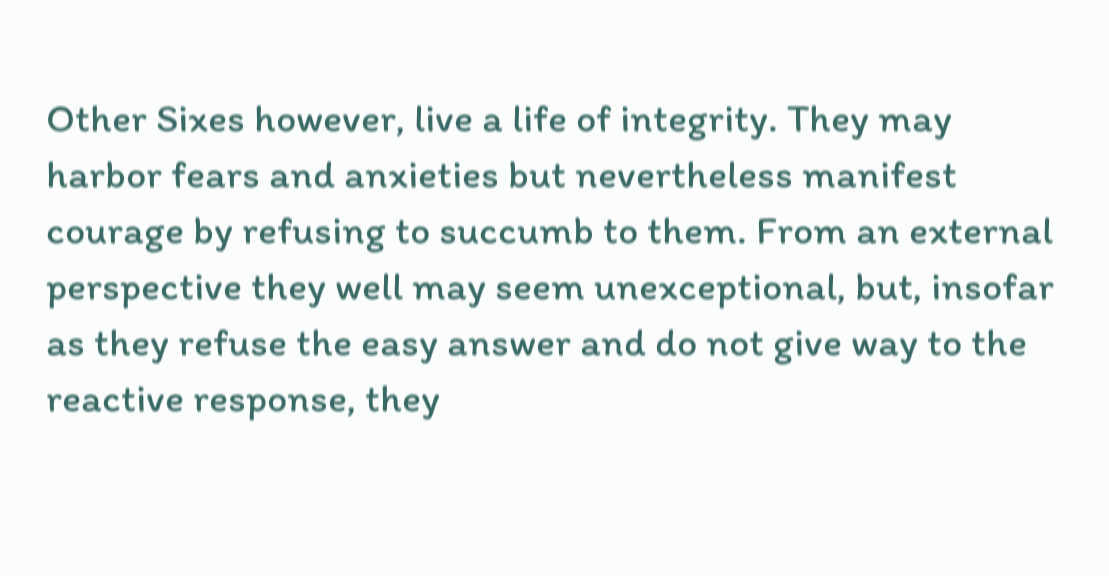Other Sixes however, live a life of integrity. They may harbor fears and anxieties but nevertheless manifest courage by refusing to succumb to them. From an external perspective they well may seem unexceptional, but, insofar as they refuse the easy answer and do not give way to the reactive response, they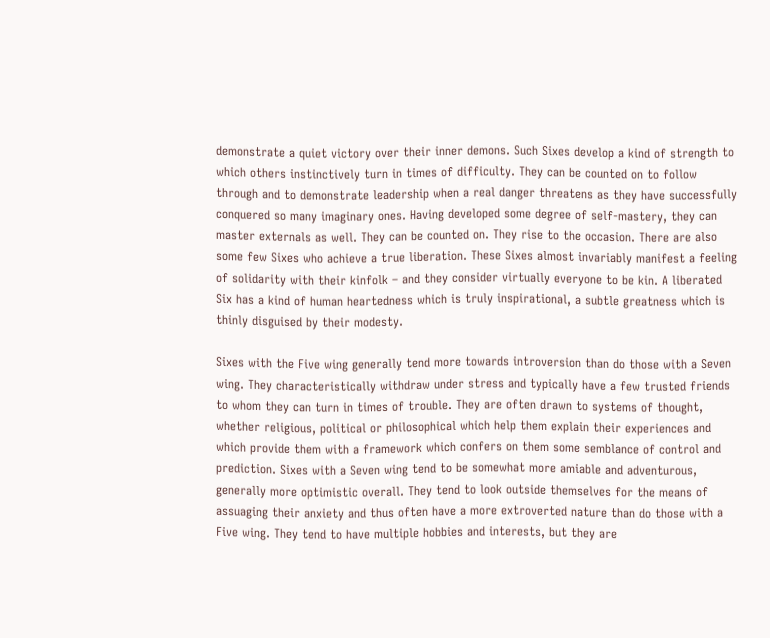demonstrate a quiet victory over their inner demons. Such Sixes develop a kind of strength to which others instinctively turn in times of difficulty. They can be counted on to follow through and to demonstrate leadership when a real danger threatens as they have successfully conquered so many imaginary ones. Having developed some degree of self-mastery, they can master externals as well. They can be counted on. They rise to the occasion. There are also some few Sixes who achieve a true liberation. These Sixes almost invariably manifest a feeling of solidarity with their kinfolk – and they consider virtually everyone to be kin. A liberated Six has a kind of human heartedness which is truly inspirational, a subtle greatness which is thinly disguised by their modesty.

Sixes with the Five wing generally tend more towards introversion than do those with a Seven wing. They characteristically withdraw under stress and typically have a few trusted friends to whom they can turn in times of trouble. They are often drawn to systems of thought, whether religious, political or philosophical which help them explain their experiences and which provide them with a framework which confers on them some semblance of control and prediction. Sixes with a Seven wing tend to be somewhat more amiable and adventurous, generally more optimistic overall. They tend to look outside themselves for the means of assuaging their anxiety and thus often have a more extroverted nature than do those with a Five wing. They tend to have multiple hobbies and interests, but they are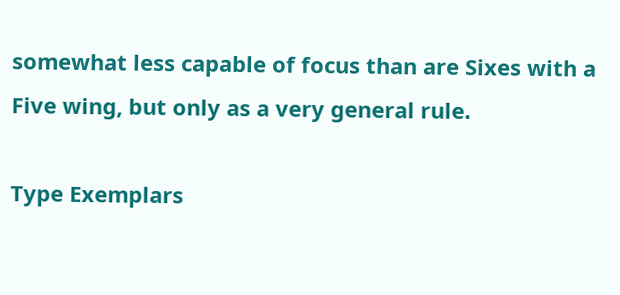somewhat less capable of focus than are Sixes with a Five wing, but only as a very general rule.

Type Exemplars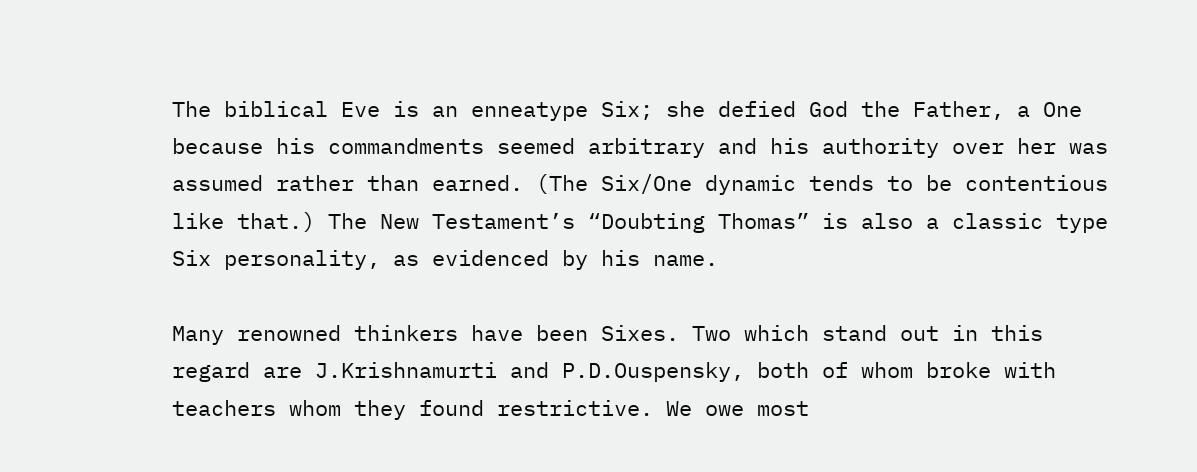The biblical Eve is an enneatype Six; she defied God the Father, a One because his commandments seemed arbitrary and his authority over her was assumed rather than earned. (The Six/One dynamic tends to be contentious like that.) The New Testament’s “Doubting Thomas” is also a classic type Six personality, as evidenced by his name.

Many renowned thinkers have been Sixes. Two which stand out in this regard are J.Krishnamurti and P.D.Ouspensky, both of whom broke with teachers whom they found restrictive. We owe most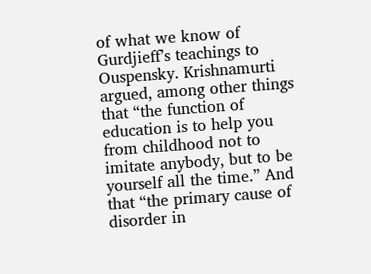of what we know of Gurdjieff’s teachings to Ouspensky. Krishnamurti argued, among other things that “the function of education is to help you from childhood not to imitate anybody, but to be yourself all the time.” And that “the primary cause of disorder in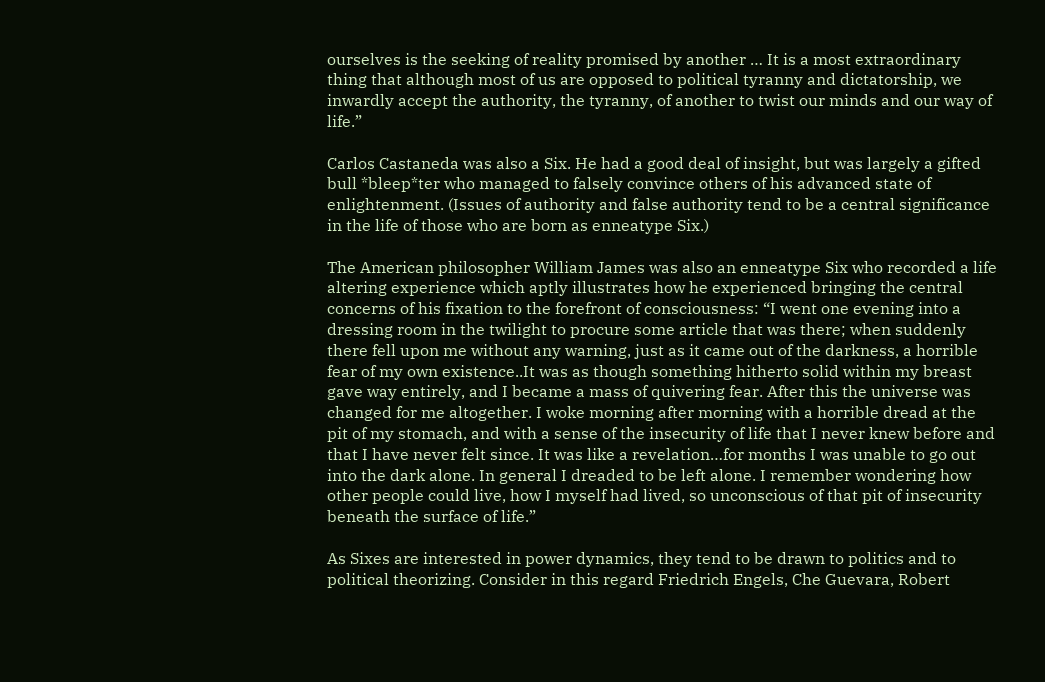ourselves is the seeking of reality promised by another … It is a most extraordinary thing that although most of us are opposed to political tyranny and dictatorship, we inwardly accept the authority, the tyranny, of another to twist our minds and our way of life.”

Carlos Castaneda was also a Six. He had a good deal of insight, but was largely a gifted bull *bleep*ter who managed to falsely convince others of his advanced state of enlightenment. (Issues of authority and false authority tend to be a central significance in the life of those who are born as enneatype Six.)

The American philosopher William James was also an enneatype Six who recorded a life altering experience which aptly illustrates how he experienced bringing the central concerns of his fixation to the forefront of consciousness: “I went one evening into a dressing room in the twilight to procure some article that was there; when suddenly there fell upon me without any warning, just as it came out of the darkness, a horrible fear of my own existence..It was as though something hitherto solid within my breast gave way entirely, and I became a mass of quivering fear. After this the universe was changed for me altogether. I woke morning after morning with a horrible dread at the pit of my stomach, and with a sense of the insecurity of life that I never knew before and that I have never felt since. It was like a revelation…for months I was unable to go out into the dark alone. In general I dreaded to be left alone. I remember wondering how other people could live, how I myself had lived, so unconscious of that pit of insecurity beneath the surface of life.”

As Sixes are interested in power dynamics, they tend to be drawn to politics and to political theorizing. Consider in this regard Friedrich Engels, Che Guevara, Robert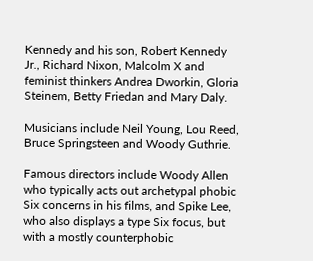Kennedy and his son, Robert Kennedy Jr., Richard Nixon, Malcolm X and feminist thinkers Andrea Dworkin, Gloria Steinem, Betty Friedan and Mary Daly.

Musicians include Neil Young, Lou Reed, Bruce Springsteen and Woody Guthrie.

Famous directors include Woody Allen who typically acts out archetypal phobic Six concerns in his films, and Spike Lee, who also displays a type Six focus, but with a mostly counterphobic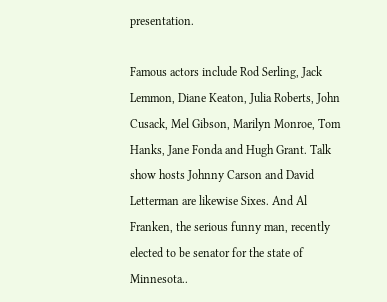presentation.

Famous actors include Rod Serling, Jack Lemmon, Diane Keaton, Julia Roberts, John Cusack, Mel Gibson, Marilyn Monroe, Tom Hanks, Jane Fonda and Hugh Grant. Talk show hosts Johnny Carson and David Letterman are likewise Sixes. And Al Franken, the serious funny man, recently elected to be senator for the state of Minnesota..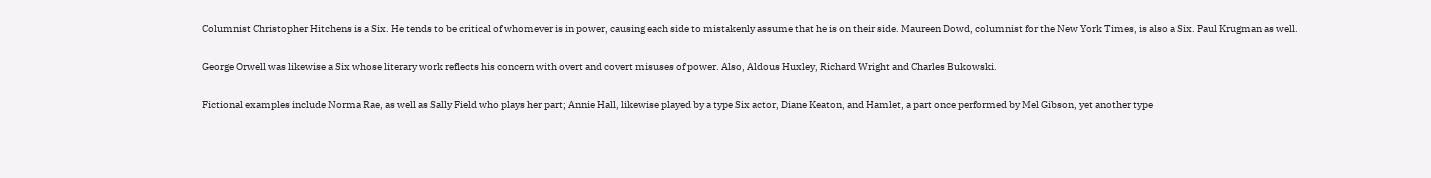Columnist Christopher Hitchens is a Six. He tends to be critical of whomever is in power, causing each side to mistakenly assume that he is on their side. Maureen Dowd, columnist for the New York Times, is also a Six. Paul Krugman as well.

George Orwell was likewise a Six whose literary work reflects his concern with overt and covert misuses of power. Also, Aldous Huxley, Richard Wright and Charles Bukowski.

Fictional examples include Norma Rae, as well as Sally Field who plays her part; Annie Hall, likewise played by a type Six actor, Diane Keaton, and Hamlet, a part once performed by Mel Gibson, yet another type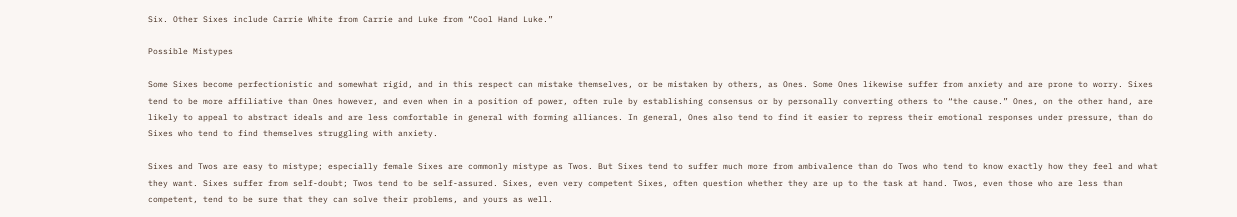Six. Other Sixes include Carrie White from Carrie and Luke from “Cool Hand Luke.”

Possible Mistypes

Some Sixes become perfectionistic and somewhat rigid, and in this respect can mistake themselves, or be mistaken by others, as Ones. Some Ones likewise suffer from anxiety and are prone to worry. Sixes tend to be more affiliative than Ones however, and even when in a position of power, often rule by establishing consensus or by personally converting others to “the cause.” Ones, on the other hand, are likely to appeal to abstract ideals and are less comfortable in general with forming alliances. In general, Ones also tend to find it easier to repress their emotional responses under pressure, than do Sixes who tend to find themselves struggling with anxiety.

Sixes and Twos are easy to mistype; especially female Sixes are commonly mistype as Twos. But Sixes tend to suffer much more from ambivalence than do Twos who tend to know exactly how they feel and what they want. Sixes suffer from self-doubt; Twos tend to be self-assured. Sixes, even very competent Sixes, often question whether they are up to the task at hand. Twos, even those who are less than competent, tend to be sure that they can solve their problems, and yours as well.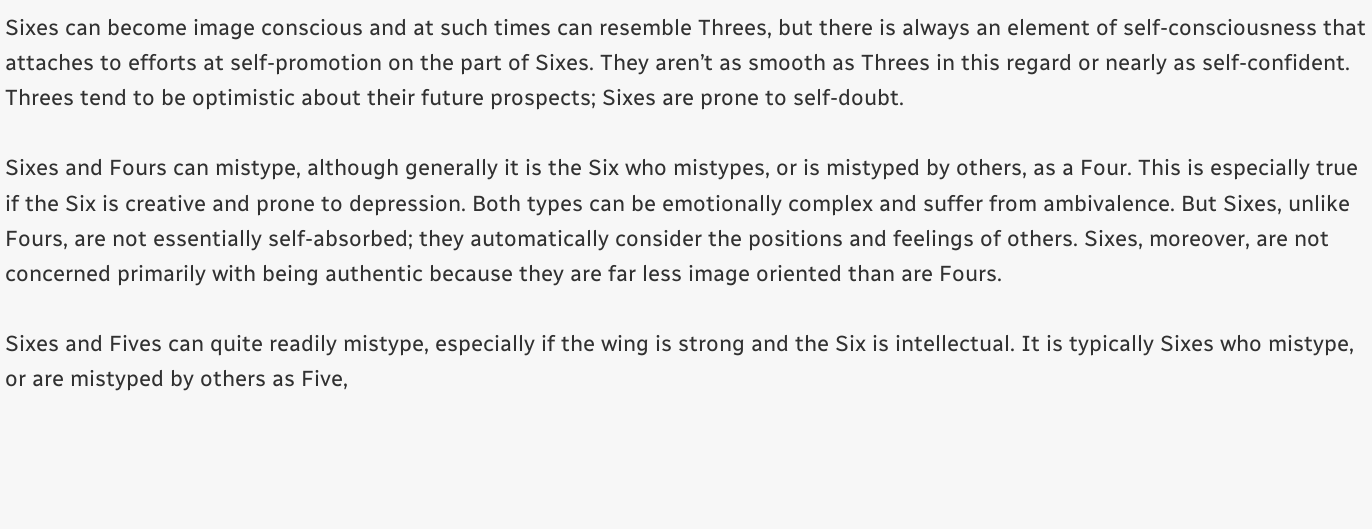Sixes can become image conscious and at such times can resemble Threes, but there is always an element of self-consciousness that attaches to efforts at self-promotion on the part of Sixes. They aren’t as smooth as Threes in this regard or nearly as self-confident. Threes tend to be optimistic about their future prospects; Sixes are prone to self-doubt.

Sixes and Fours can mistype, although generally it is the Six who mistypes, or is mistyped by others, as a Four. This is especially true if the Six is creative and prone to depression. Both types can be emotionally complex and suffer from ambivalence. But Sixes, unlike Fours, are not essentially self-absorbed; they automatically consider the positions and feelings of others. Sixes, moreover, are not concerned primarily with being authentic because they are far less image oriented than are Fours.

Sixes and Fives can quite readily mistype, especially if the wing is strong and the Six is intellectual. It is typically Sixes who mistype, or are mistyped by others as Five,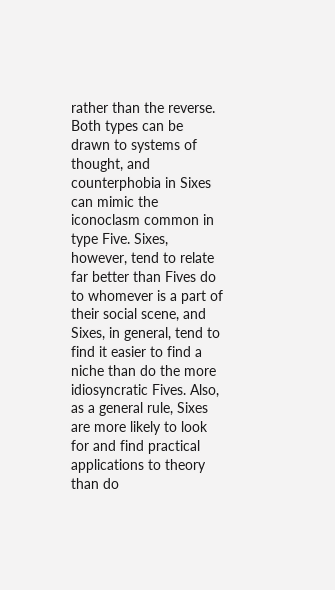rather than the reverse. Both types can be drawn to systems of thought, and counterphobia in Sixes can mimic the iconoclasm common in type Five. Sixes, however, tend to relate far better than Fives do to whomever is a part of their social scene, and Sixes, in general, tend to find it easier to find a niche than do the more idiosyncratic Fives. Also, as a general rule, Sixes are more likely to look for and find practical applications to theory than do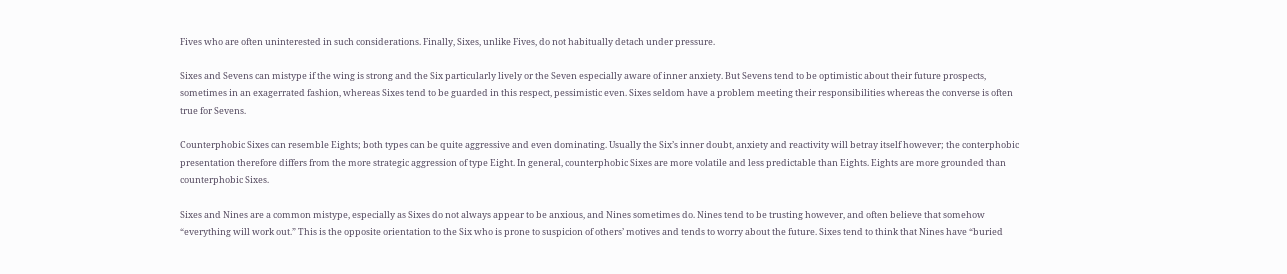Fives who are often uninterested in such considerations. Finally, Sixes, unlike Fives, do not habitually detach under pressure.

Sixes and Sevens can mistype if the wing is strong and the Six particularly lively or the Seven especially aware of inner anxiety. But Sevens tend to be optimistic about their future prospects, sometimes in an exagerrated fashion, whereas Sixes tend to be guarded in this respect, pessimistic even. Sixes seldom have a problem meeting their responsibilities whereas the converse is often true for Sevens.

Counterphobic Sixes can resemble Eights; both types can be quite aggressive and even dominating. Usually the Six’s inner doubt, anxiety and reactivity will betray itself however; the conterphobic presentation therefore differs from the more strategic aggression of type Eight. In general, counterphobic Sixes are more volatile and less predictable than Eights. Eights are more grounded than counterphobic Sixes.

Sixes and Nines are a common mistype, especially as Sixes do not always appear to be anxious, and Nines sometimes do. Nines tend to be trusting however, and often believe that somehow “everything will work out.” This is the opposite orientation to the Six who is prone to suspicion of others’ motives and tends to worry about the future. Sixes tend to think that Nines have “buried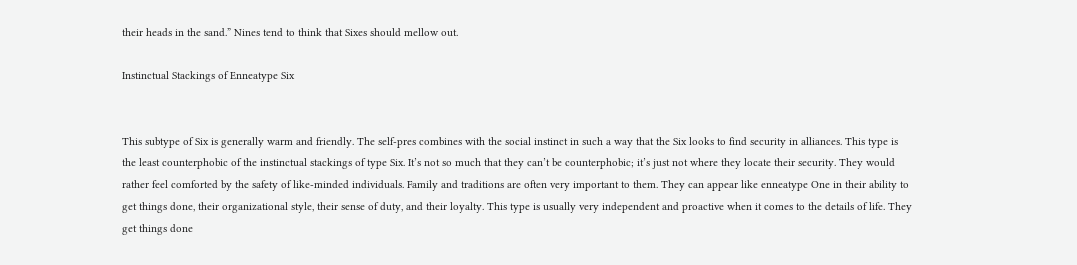their heads in the sand.” Nines tend to think that Sixes should mellow out.

Instinctual Stackings of Enneatype Six


This subtype of Six is generally warm and friendly. The self-pres combines with the social instinct in such a way that the Six looks to find security in alliances. This type is the least counterphobic of the instinctual stackings of type Six. It’s not so much that they can’t be counterphobic; it’s just not where they locate their security. They would rather feel comforted by the safety of like-minded individuals. Family and traditions are often very important to them. They can appear like enneatype One in their ability to get things done, their organizational style, their sense of duty, and their loyalty. This type is usually very independent and proactive when it comes to the details of life. They get things done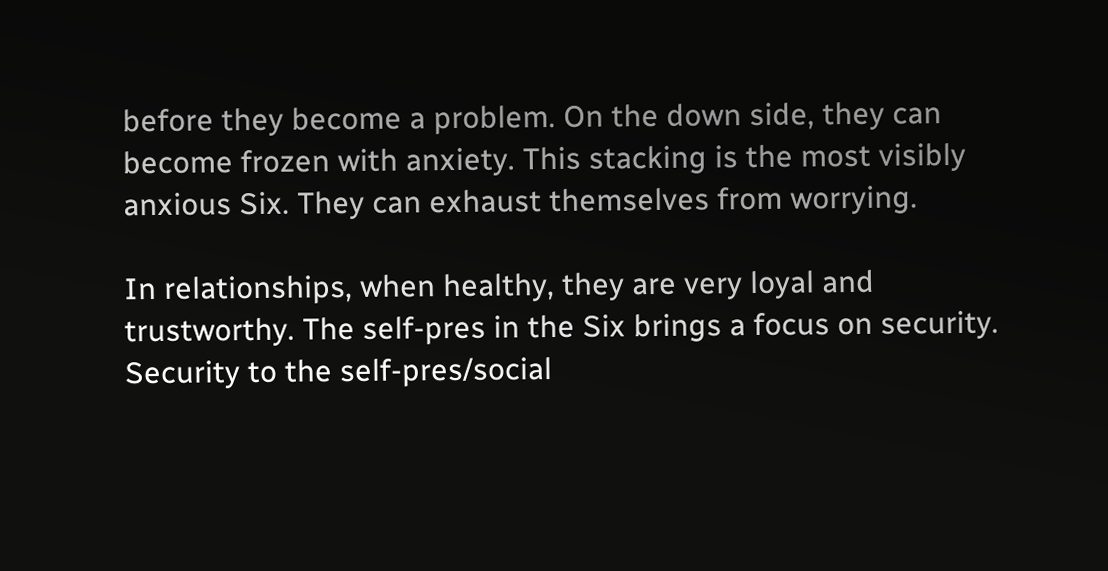before they become a problem. On the down side, they can become frozen with anxiety. This stacking is the most visibly anxious Six. They can exhaust themselves from worrying.

In relationships, when healthy, they are very loyal and trustworthy. The self-pres in the Six brings a focus on security. Security to the self-pres/social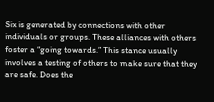Six is generated by connections with other individuals or groups. These alliances with others foster a “going towards.” This stance usually involves a testing of others to make sure that they are safe. Does the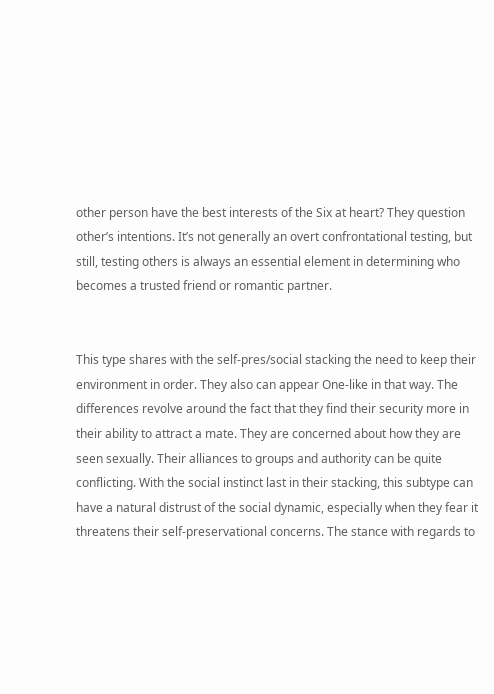other person have the best interests of the Six at heart? They question other’s intentions. It’s not generally an overt confrontational testing, but still, testing others is always an essential element in determining who becomes a trusted friend or romantic partner.


This type shares with the self-pres/social stacking the need to keep their environment in order. They also can appear One-like in that way. The differences revolve around the fact that they find their security more in their ability to attract a mate. They are concerned about how they are seen sexually. Their alliances to groups and authority can be quite conflicting. With the social instinct last in their stacking, this subtype can have a natural distrust of the social dynamic, especially when they fear it threatens their self-preservational concerns. The stance with regards to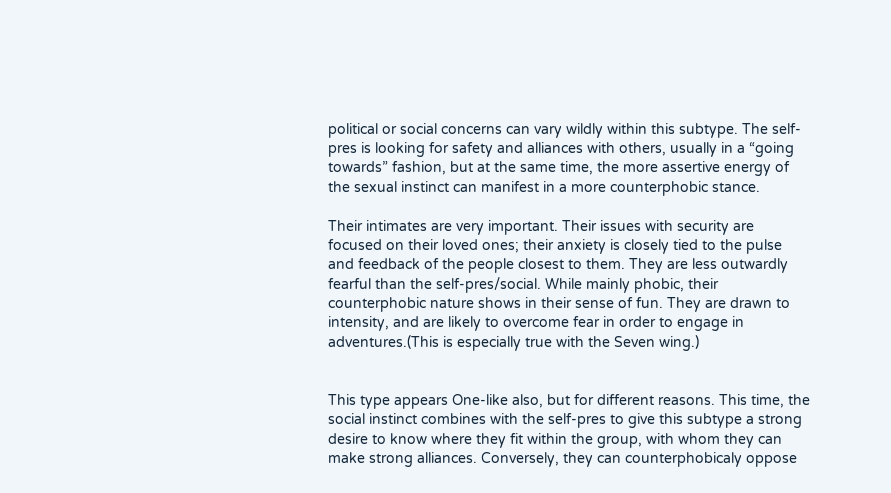political or social concerns can vary wildly within this subtype. The self-pres is looking for safety and alliances with others, usually in a “going towards” fashion, but at the same time, the more assertive energy of the sexual instinct can manifest in a more counterphobic stance.

Their intimates are very important. Their issues with security are focused on their loved ones; their anxiety is closely tied to the pulse and feedback of the people closest to them. They are less outwardly fearful than the self-pres/social. While mainly phobic, their counterphobic nature shows in their sense of fun. They are drawn to intensity, and are likely to overcome fear in order to engage in adventures.(This is especially true with the Seven wing.)


This type appears One-like also, but for different reasons. This time, the social instinct combines with the self-pres to give this subtype a strong desire to know where they fit within the group, with whom they can make strong alliances. Conversely, they can counterphobicaly oppose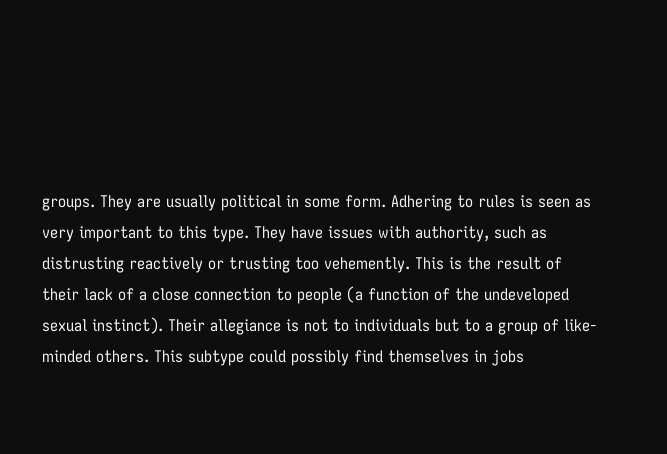groups. They are usually political in some form. Adhering to rules is seen as very important to this type. They have issues with authority, such as distrusting reactively or trusting too vehemently. This is the result of their lack of a close connection to people (a function of the undeveloped sexual instinct). Their allegiance is not to individuals but to a group of like-minded others. This subtype could possibly find themselves in jobs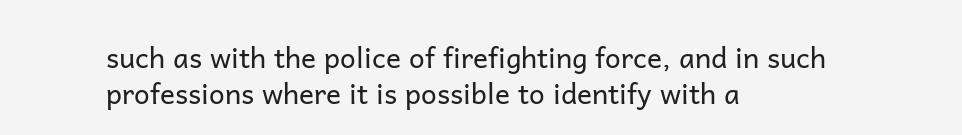such as with the police of firefighting force, and in such professions where it is possible to identify with a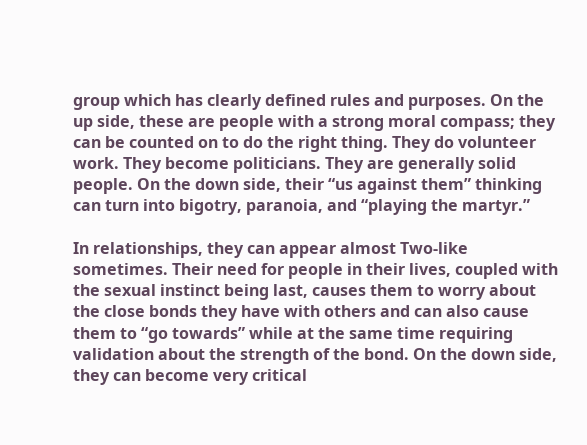group which has clearly defined rules and purposes. On the up side, these are people with a strong moral compass; they can be counted on to do the right thing. They do volunteer work. They become politicians. They are generally solid people. On the down side, their “us against them” thinking can turn into bigotry, paranoia, and “playing the martyr.”

In relationships, they can appear almost Two-like sometimes. Their need for people in their lives, coupled with the sexual instinct being last, causes them to worry about the close bonds they have with others and can also cause them to “go towards” while at the same time requiring validation about the strength of the bond. On the down side, they can become very critical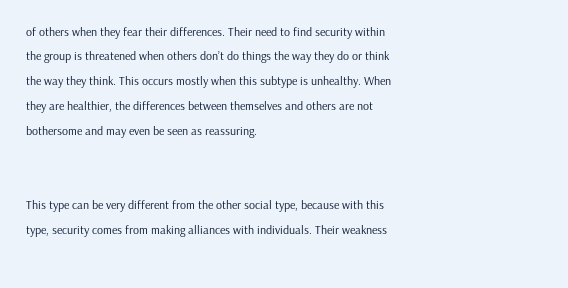of others when they fear their differences. Their need to find security within the group is threatened when others don’t do things the way they do or think the way they think. This occurs mostly when this subtype is unhealthy. When they are healthier, the differences between themselves and others are not bothersome and may even be seen as reassuring.


This type can be very different from the other social type, because with this type, security comes from making alliances with individuals. Their weakness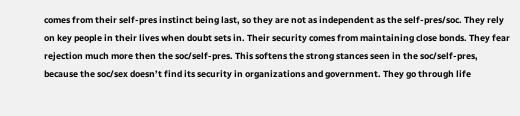comes from their self-pres instinct being last, so they are not as independent as the self-pres/soc. They rely on key people in their lives when doubt sets in. Their security comes from maintaining close bonds. They fear rejection much more then the soc/self-pres. This softens the strong stances seen in the soc/self-pres, because the soc/sex doesn’t find its security in organizations and government. They go through life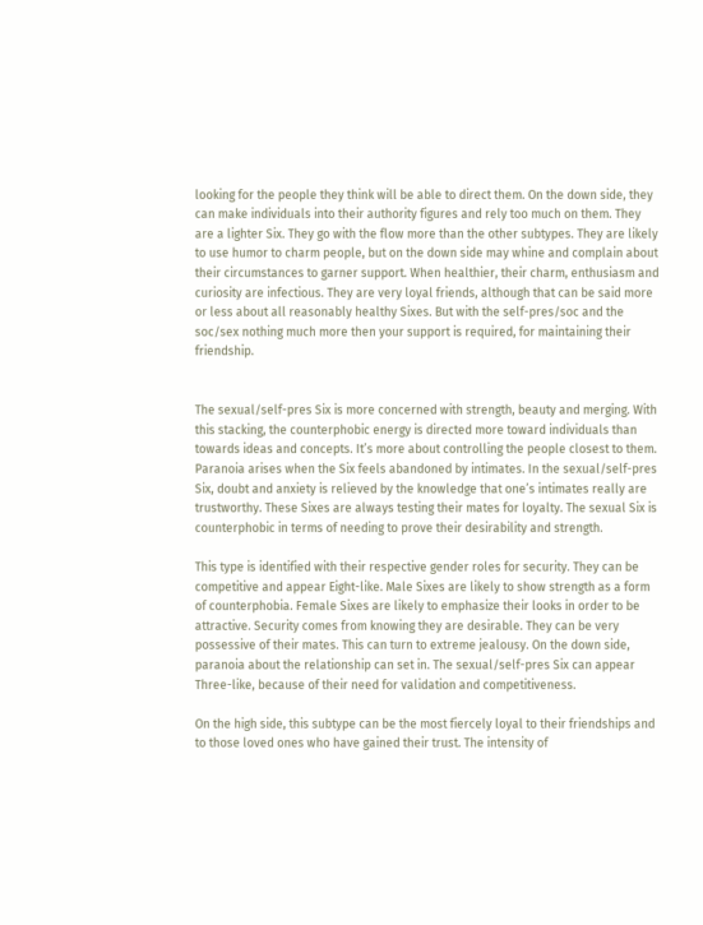looking for the people they think will be able to direct them. On the down side, they can make individuals into their authority figures and rely too much on them. They are a lighter Six. They go with the flow more than the other subtypes. They are likely to use humor to charm people, but on the down side may whine and complain about their circumstances to garner support. When healthier, their charm, enthusiasm and curiosity are infectious. They are very loyal friends, although that can be said more or less about all reasonably healthy Sixes. But with the self-pres/soc and the soc/sex nothing much more then your support is required, for maintaining their friendship.


The sexual/self-pres Six is more concerned with strength, beauty and merging. With this stacking, the counterphobic energy is directed more toward individuals than towards ideas and concepts. It’s more about controlling the people closest to them. Paranoia arises when the Six feels abandoned by intimates. In the sexual/self-pres Six, doubt and anxiety is relieved by the knowledge that one’s intimates really are trustworthy. These Sixes are always testing their mates for loyalty. The sexual Six is counterphobic in terms of needing to prove their desirability and strength.

This type is identified with their respective gender roles for security. They can be competitive and appear Eight-like. Male Sixes are likely to show strength as a form of counterphobia. Female Sixes are likely to emphasize their looks in order to be attractive. Security comes from knowing they are desirable. They can be very possessive of their mates. This can turn to extreme jealousy. On the down side, paranoia about the relationship can set in. The sexual/self-pres Six can appear Three-like, because of their need for validation and competitiveness.

On the high side, this subtype can be the most fiercely loyal to their friendships and to those loved ones who have gained their trust. The intensity of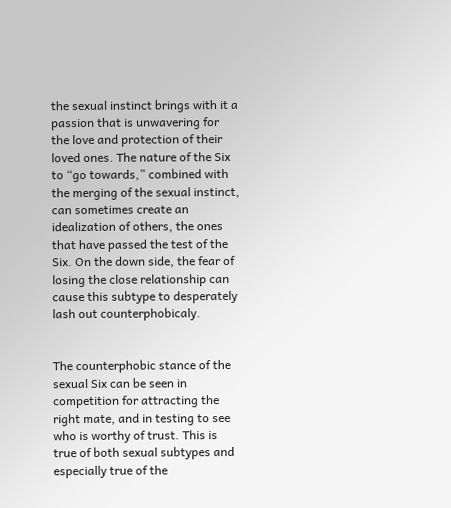the sexual instinct brings with it a passion that is unwavering for the love and protection of their loved ones. The nature of the Six to “go towards,” combined with the merging of the sexual instinct, can sometimes create an idealization of others, the ones that have passed the test of the Six. On the down side, the fear of losing the close relationship can cause this subtype to desperately lash out counterphobicaly.


The counterphobic stance of the sexual Six can be seen in competition for attracting the right mate, and in testing to see who is worthy of trust. This is true of both sexual subtypes and especially true of the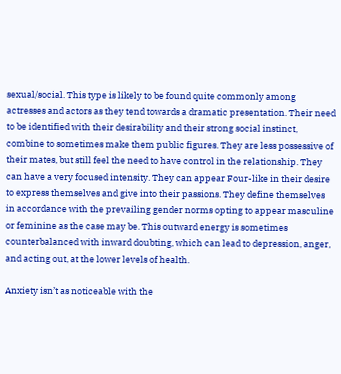sexual/social. This type is likely to be found quite commonly among actresses and actors as they tend towards a dramatic presentation. Their need to be identified with their desirability and their strong social instinct, combine to sometimes make them public figures. They are less possessive of their mates, but still feel the need to have control in the relationship. They can have a very focused intensity. They can appear Four-like in their desire to express themselves and give into their passions. They define themselves in accordance with the prevailing gender norms opting to appear masculine or feminine as the case may be. This outward energy is sometimes counterbalanced with inward doubting, which can lead to depression, anger, and acting out, at the lower levels of health.

Anxiety isn’t as noticeable with the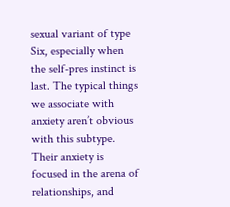sexual variant of type Six, especially when the self-pres instinct is last. The typical things we associate with anxiety aren’t obvious with this subtype. Their anxiety is focused in the arena of relationships, and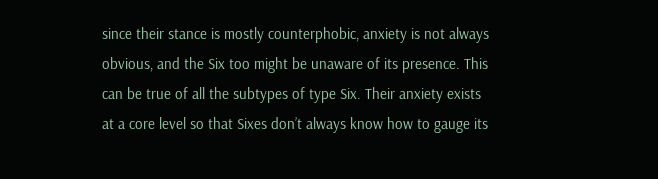since their stance is mostly counterphobic, anxiety is not always obvious, and the Six too might be unaware of its presence. This can be true of all the subtypes of type Six. Their anxiety exists at a core level so that Sixes don’t always know how to gauge its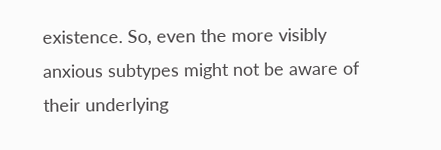existence. So, even the more visibly anxious subtypes might not be aware of their underlying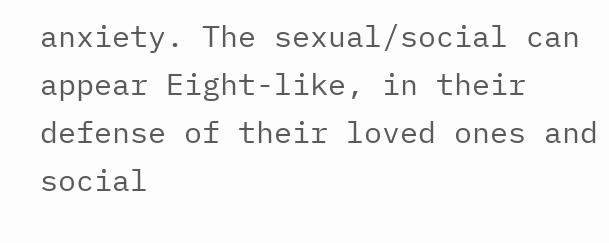anxiety. The sexual/social can appear Eight-like, in their defense of their loved ones and social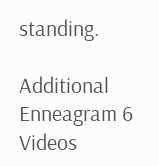standing.

Additional Enneagram 6 Videos